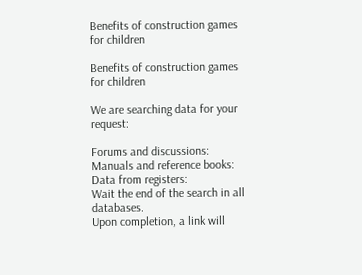Benefits of construction games for children

Benefits of construction games for children

We are searching data for your request:

Forums and discussions:
Manuals and reference books:
Data from registers:
Wait the end of the search in all databases.
Upon completion, a link will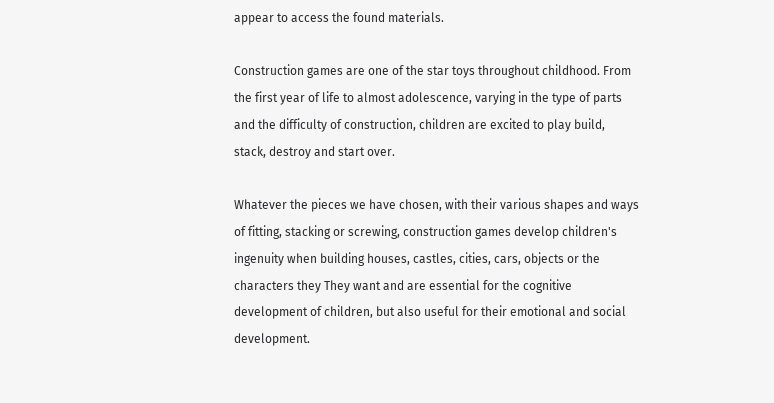appear to access the found materials.

Construction games are one of the star toys throughout childhood. From the first year of life to almost adolescence, varying in the type of parts and the difficulty of construction, children are excited to play build, stack, destroy and start over.

Whatever the pieces we have chosen, with their various shapes and ways of fitting, stacking or screwing, construction games develop children's ingenuity when building houses, castles, cities, cars, objects or the characters they They want and are essential for the cognitive development of children, but also useful for their emotional and social development.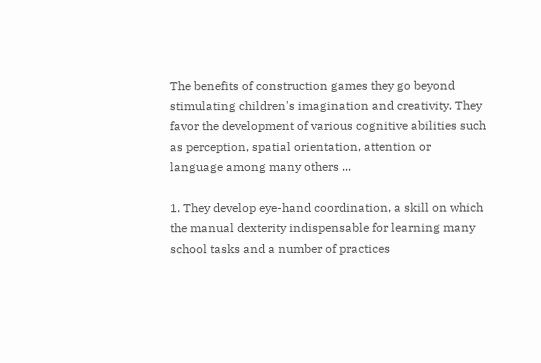The benefits of construction games they go beyond stimulating children's imagination and creativity. They favor the development of various cognitive abilities such as perception, spatial orientation, attention or language among many others ...

1. They develop eye-hand coordination, a skill on which the manual dexterity indispensable for learning many school tasks and a number of practices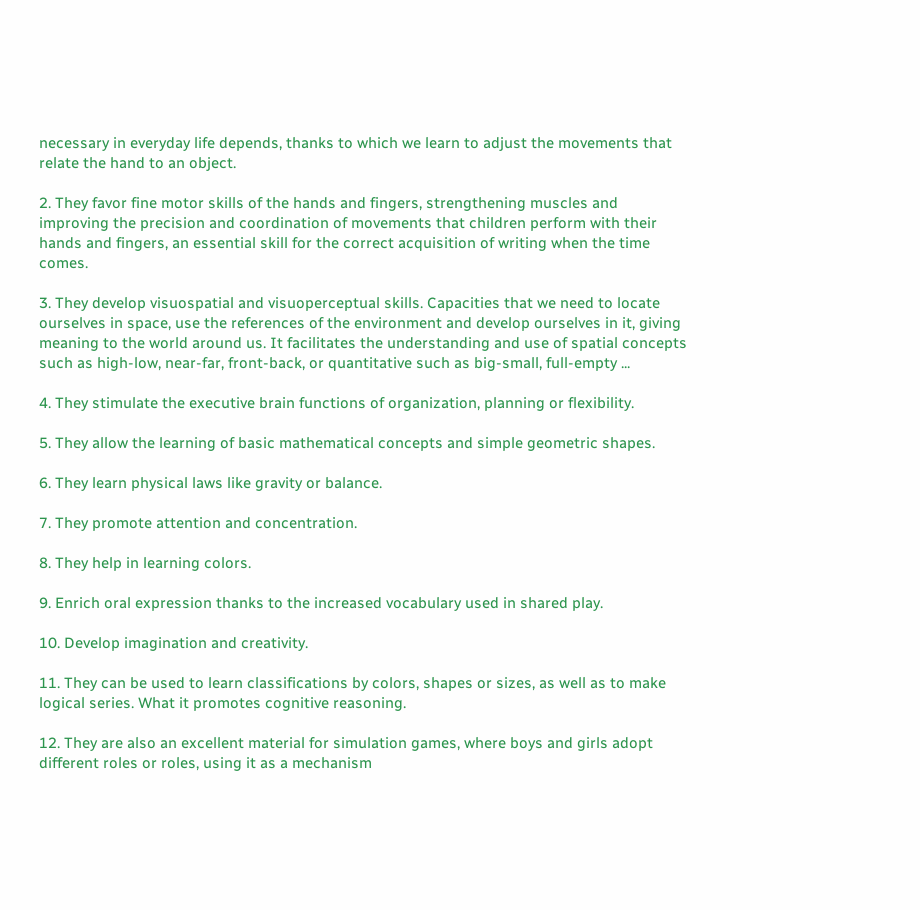necessary in everyday life depends, thanks to which we learn to adjust the movements that relate the hand to an object.

2. They favor fine motor skills of the hands and fingers, strengthening muscles and improving the precision and coordination of movements that children perform with their hands and fingers, an essential skill for the correct acquisition of writing when the time comes.

3. They develop visuospatial and visuoperceptual skills. Capacities that we need to locate ourselves in space, use the references of the environment and develop ourselves in it, giving meaning to the world around us. It facilitates the understanding and use of spatial concepts such as high-low, near-far, front-back, or quantitative such as big-small, full-empty ...

4. They stimulate the executive brain functions of organization, planning or flexibility.

5. They allow the learning of basic mathematical concepts and simple geometric shapes.

6. They learn physical laws like gravity or balance.

7. They promote attention and concentration.

8. They help in learning colors.

9. Enrich oral expression thanks to the increased vocabulary used in shared play.

10. Develop imagination and creativity.

11. They can be used to learn classifications by colors, shapes or sizes, as well as to make logical series. What it promotes cognitive reasoning.

12. They are also an excellent material for simulation games, where boys and girls adopt different roles or roles, using it as a mechanism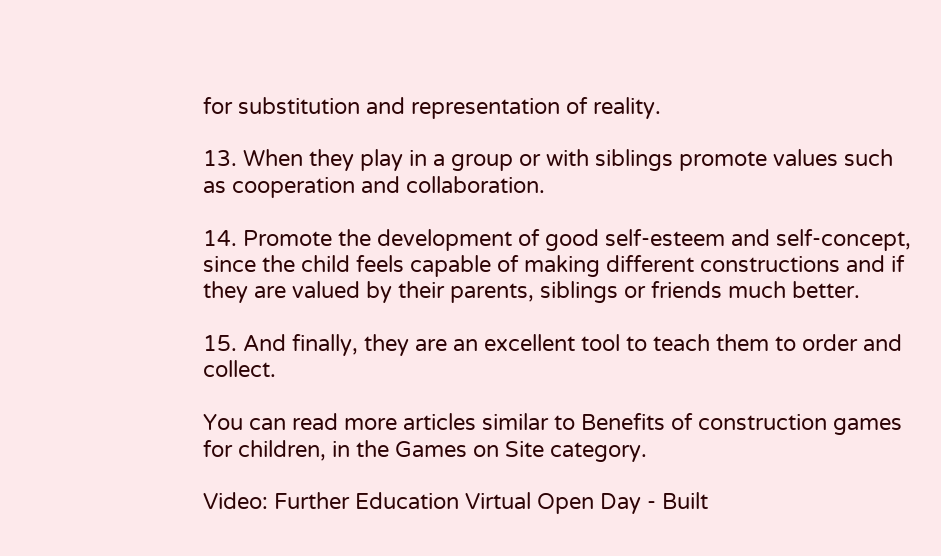for substitution and representation of reality.

13. When they play in a group or with siblings promote values such as cooperation and collaboration.

14. Promote the development of good self-esteem and self-concept, since the child feels capable of making different constructions and if they are valued by their parents, siblings or friends much better.

15. And finally, they are an excellent tool to teach them to order and collect.

You can read more articles similar to Benefits of construction games for children, in the Games on Site category.

Video: Further Education Virtual Open Day - Built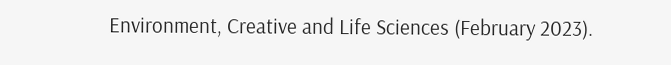Environment, Creative and Life Sciences (February 2023).